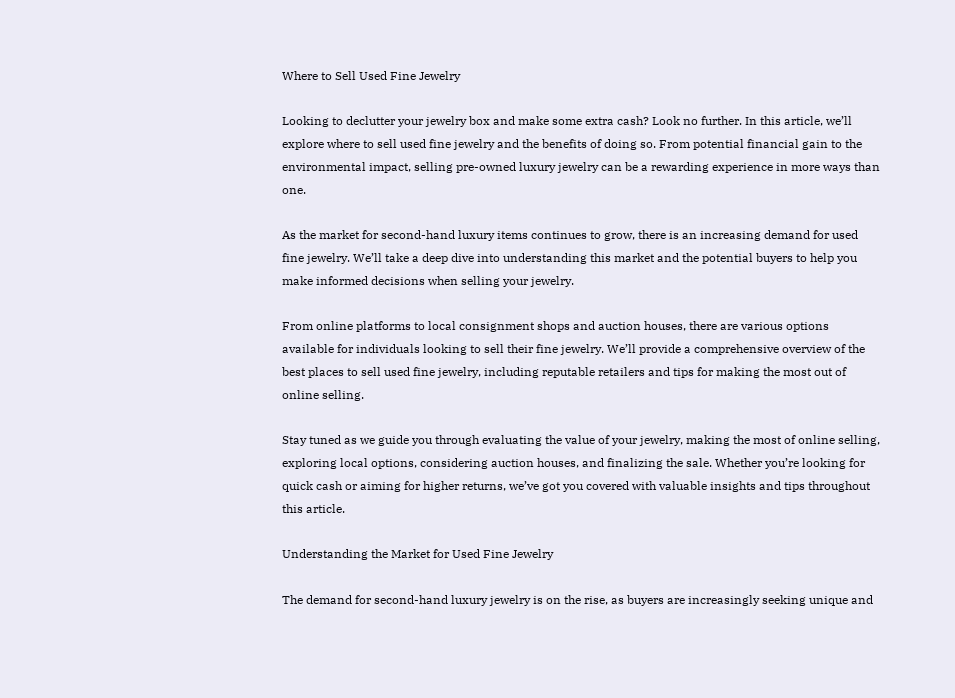Where to Sell Used Fine Jewelry

Looking to declutter your jewelry box and make some extra cash? Look no further. In this article, we’ll explore where to sell used fine jewelry and the benefits of doing so. From potential financial gain to the environmental impact, selling pre-owned luxury jewelry can be a rewarding experience in more ways than one.

As the market for second-hand luxury items continues to grow, there is an increasing demand for used fine jewelry. We’ll take a deep dive into understanding this market and the potential buyers to help you make informed decisions when selling your jewelry.

From online platforms to local consignment shops and auction houses, there are various options available for individuals looking to sell their fine jewelry. We’ll provide a comprehensive overview of the best places to sell used fine jewelry, including reputable retailers and tips for making the most out of online selling.

Stay tuned as we guide you through evaluating the value of your jewelry, making the most of online selling, exploring local options, considering auction houses, and finalizing the sale. Whether you’re looking for quick cash or aiming for higher returns, we’ve got you covered with valuable insights and tips throughout this article.

Understanding the Market for Used Fine Jewelry

The demand for second-hand luxury jewelry is on the rise, as buyers are increasingly seeking unique and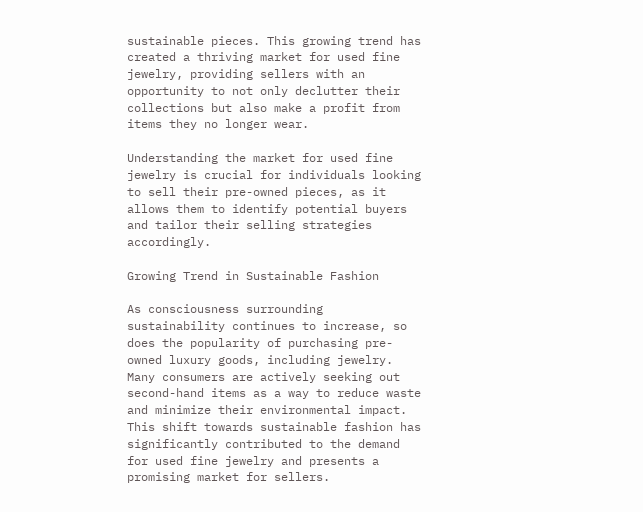sustainable pieces. This growing trend has created a thriving market for used fine jewelry, providing sellers with an opportunity to not only declutter their collections but also make a profit from items they no longer wear.

Understanding the market for used fine jewelry is crucial for individuals looking to sell their pre-owned pieces, as it allows them to identify potential buyers and tailor their selling strategies accordingly.

Growing Trend in Sustainable Fashion

As consciousness surrounding sustainability continues to increase, so does the popularity of purchasing pre-owned luxury goods, including jewelry. Many consumers are actively seeking out second-hand items as a way to reduce waste and minimize their environmental impact. This shift towards sustainable fashion has significantly contributed to the demand for used fine jewelry and presents a promising market for sellers.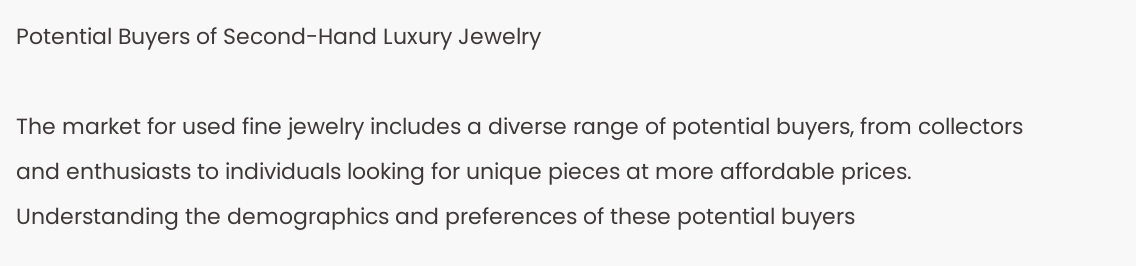Potential Buyers of Second-Hand Luxury Jewelry

The market for used fine jewelry includes a diverse range of potential buyers, from collectors and enthusiasts to individuals looking for unique pieces at more affordable prices. Understanding the demographics and preferences of these potential buyers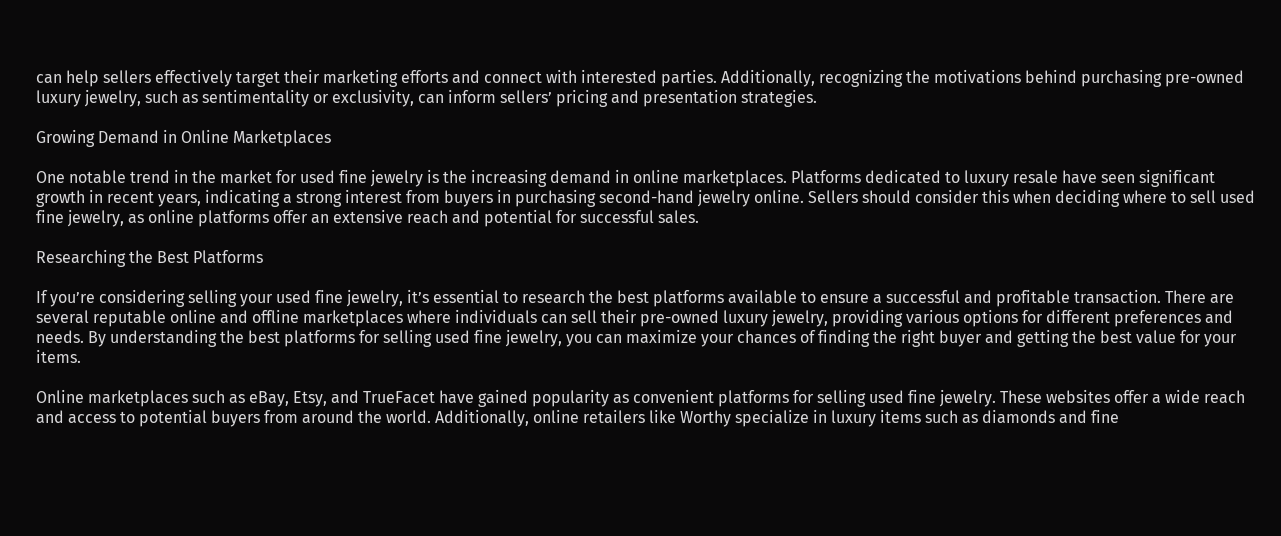can help sellers effectively target their marketing efforts and connect with interested parties. Additionally, recognizing the motivations behind purchasing pre-owned luxury jewelry, such as sentimentality or exclusivity, can inform sellers’ pricing and presentation strategies.

Growing Demand in Online Marketplaces

One notable trend in the market for used fine jewelry is the increasing demand in online marketplaces. Platforms dedicated to luxury resale have seen significant growth in recent years, indicating a strong interest from buyers in purchasing second-hand jewelry online. Sellers should consider this when deciding where to sell used fine jewelry, as online platforms offer an extensive reach and potential for successful sales.

Researching the Best Platforms

If you’re considering selling your used fine jewelry, it’s essential to research the best platforms available to ensure a successful and profitable transaction. There are several reputable online and offline marketplaces where individuals can sell their pre-owned luxury jewelry, providing various options for different preferences and needs. By understanding the best platforms for selling used fine jewelry, you can maximize your chances of finding the right buyer and getting the best value for your items.

Online marketplaces such as eBay, Etsy, and TrueFacet have gained popularity as convenient platforms for selling used fine jewelry. These websites offer a wide reach and access to potential buyers from around the world. Additionally, online retailers like Worthy specialize in luxury items such as diamonds and fine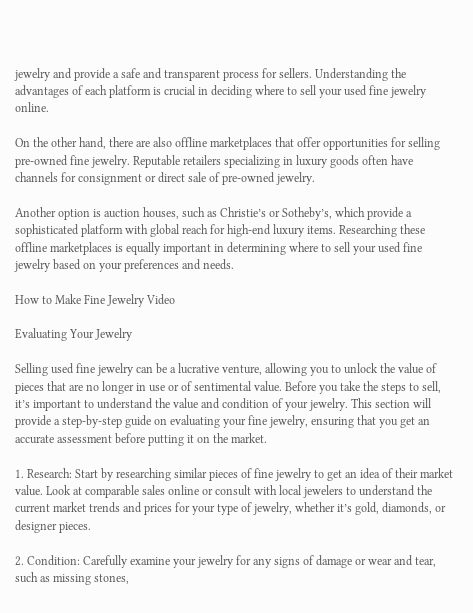jewelry and provide a safe and transparent process for sellers. Understanding the advantages of each platform is crucial in deciding where to sell your used fine jewelry online.

On the other hand, there are also offline marketplaces that offer opportunities for selling pre-owned fine jewelry. Reputable retailers specializing in luxury goods often have channels for consignment or direct sale of pre-owned jewelry.

Another option is auction houses, such as Christie’s or Sotheby’s, which provide a sophisticated platform with global reach for high-end luxury items. Researching these offline marketplaces is equally important in determining where to sell your used fine jewelry based on your preferences and needs.

How to Make Fine Jewelry Video

Evaluating Your Jewelry

Selling used fine jewelry can be a lucrative venture, allowing you to unlock the value of pieces that are no longer in use or of sentimental value. Before you take the steps to sell, it’s important to understand the value and condition of your jewelry. This section will provide a step-by-step guide on evaluating your fine jewelry, ensuring that you get an accurate assessment before putting it on the market.

1. Research: Start by researching similar pieces of fine jewelry to get an idea of their market value. Look at comparable sales online or consult with local jewelers to understand the current market trends and prices for your type of jewelry, whether it’s gold, diamonds, or designer pieces.

2. Condition: Carefully examine your jewelry for any signs of damage or wear and tear, such as missing stones,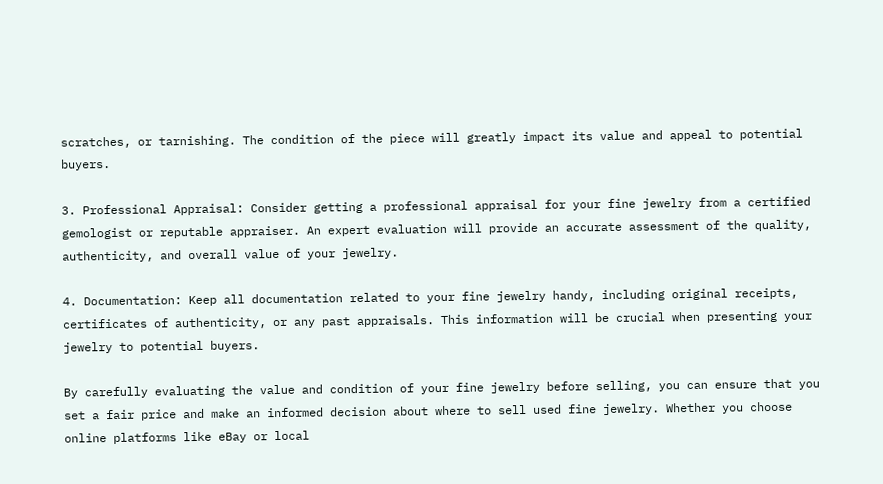scratches, or tarnishing. The condition of the piece will greatly impact its value and appeal to potential buyers.

3. Professional Appraisal: Consider getting a professional appraisal for your fine jewelry from a certified gemologist or reputable appraiser. An expert evaluation will provide an accurate assessment of the quality, authenticity, and overall value of your jewelry.

4. Documentation: Keep all documentation related to your fine jewelry handy, including original receipts, certificates of authenticity, or any past appraisals. This information will be crucial when presenting your jewelry to potential buyers.

By carefully evaluating the value and condition of your fine jewelry before selling, you can ensure that you set a fair price and make an informed decision about where to sell used fine jewelry. Whether you choose online platforms like eBay or local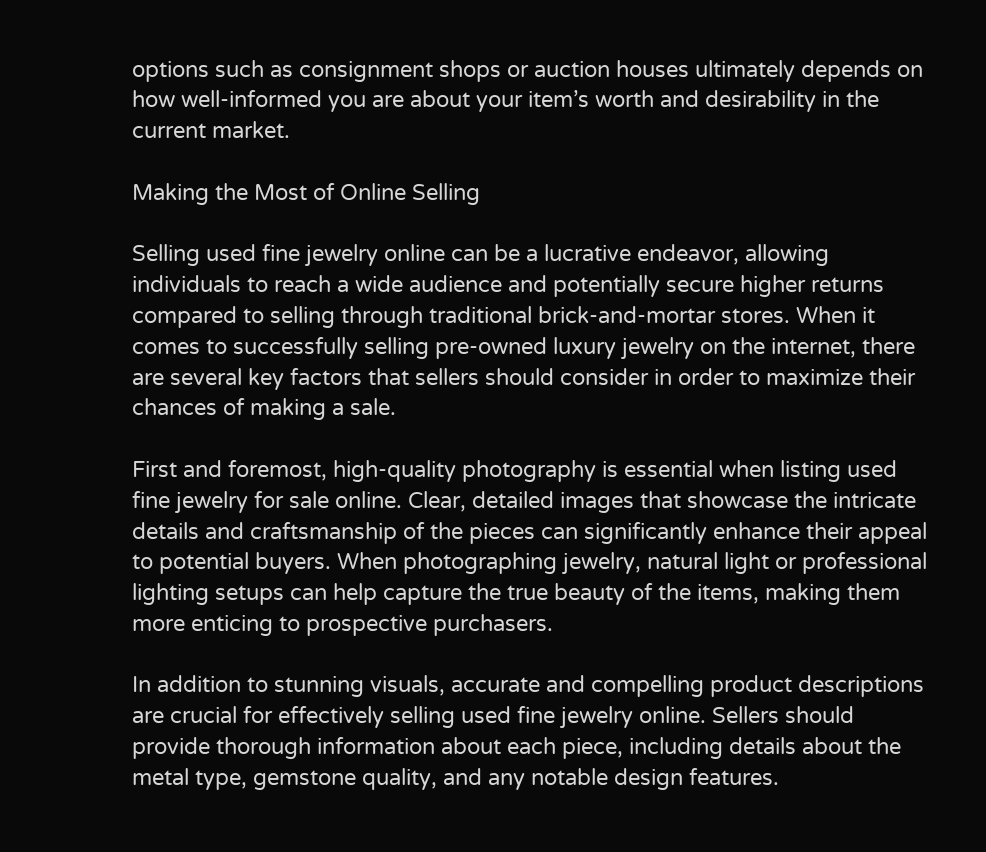options such as consignment shops or auction houses ultimately depends on how well-informed you are about your item’s worth and desirability in the current market.

Making the Most of Online Selling

Selling used fine jewelry online can be a lucrative endeavor, allowing individuals to reach a wide audience and potentially secure higher returns compared to selling through traditional brick-and-mortar stores. When it comes to successfully selling pre-owned luxury jewelry on the internet, there are several key factors that sellers should consider in order to maximize their chances of making a sale.

First and foremost, high-quality photography is essential when listing used fine jewelry for sale online. Clear, detailed images that showcase the intricate details and craftsmanship of the pieces can significantly enhance their appeal to potential buyers. When photographing jewelry, natural light or professional lighting setups can help capture the true beauty of the items, making them more enticing to prospective purchasers.

In addition to stunning visuals, accurate and compelling product descriptions are crucial for effectively selling used fine jewelry online. Sellers should provide thorough information about each piece, including details about the metal type, gemstone quality, and any notable design features.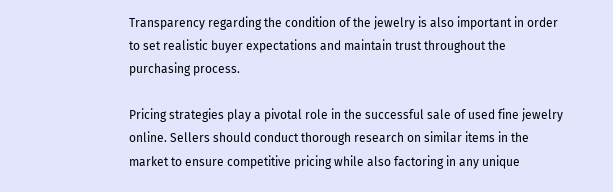Transparency regarding the condition of the jewelry is also important in order to set realistic buyer expectations and maintain trust throughout the purchasing process.

Pricing strategies play a pivotal role in the successful sale of used fine jewelry online. Sellers should conduct thorough research on similar items in the market to ensure competitive pricing while also factoring in any unique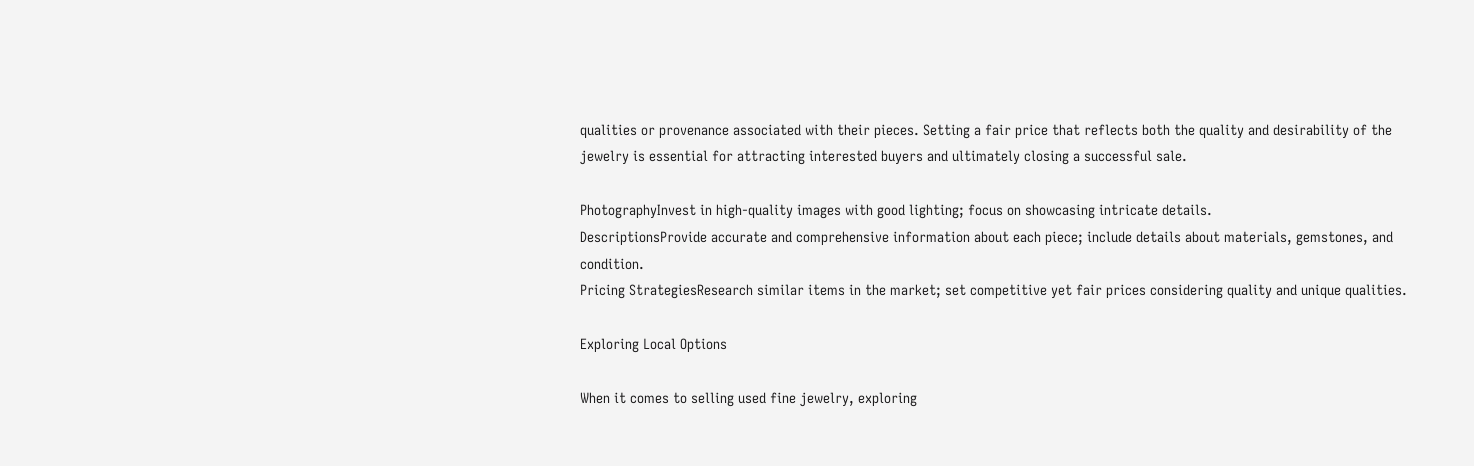qualities or provenance associated with their pieces. Setting a fair price that reflects both the quality and desirability of the jewelry is essential for attracting interested buyers and ultimately closing a successful sale.

PhotographyInvest in high-quality images with good lighting; focus on showcasing intricate details.
DescriptionsProvide accurate and comprehensive information about each piece; include details about materials, gemstones, and condition.
Pricing StrategiesResearch similar items in the market; set competitive yet fair prices considering quality and unique qualities.

Exploring Local Options

When it comes to selling used fine jewelry, exploring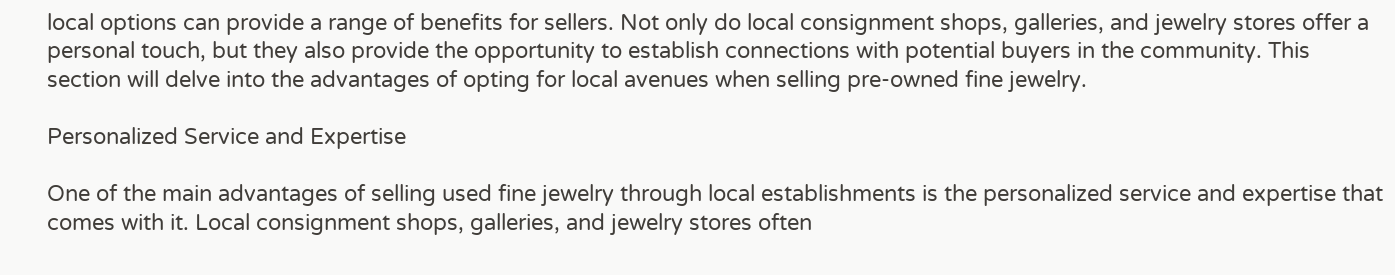local options can provide a range of benefits for sellers. Not only do local consignment shops, galleries, and jewelry stores offer a personal touch, but they also provide the opportunity to establish connections with potential buyers in the community. This section will delve into the advantages of opting for local avenues when selling pre-owned fine jewelry.

Personalized Service and Expertise

One of the main advantages of selling used fine jewelry through local establishments is the personalized service and expertise that comes with it. Local consignment shops, galleries, and jewelry stores often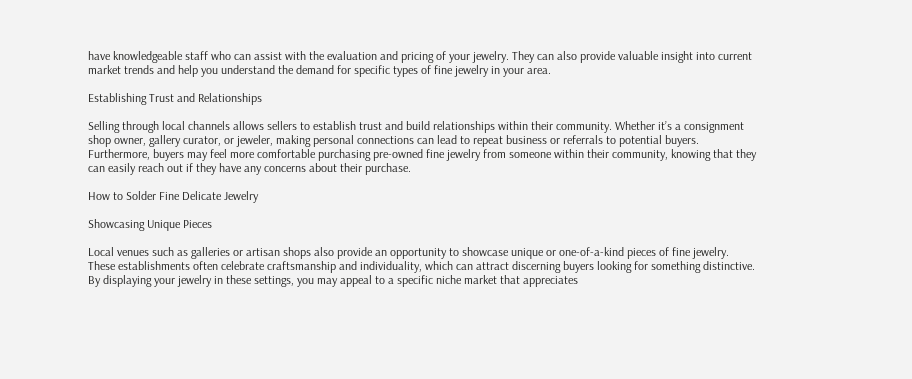have knowledgeable staff who can assist with the evaluation and pricing of your jewelry. They can also provide valuable insight into current market trends and help you understand the demand for specific types of fine jewelry in your area.

Establishing Trust and Relationships

Selling through local channels allows sellers to establish trust and build relationships within their community. Whether it’s a consignment shop owner, gallery curator, or jeweler, making personal connections can lead to repeat business or referrals to potential buyers. Furthermore, buyers may feel more comfortable purchasing pre-owned fine jewelry from someone within their community, knowing that they can easily reach out if they have any concerns about their purchase.

How to Solder Fine Delicate Jewelry

Showcasing Unique Pieces

Local venues such as galleries or artisan shops also provide an opportunity to showcase unique or one-of-a-kind pieces of fine jewelry. These establishments often celebrate craftsmanship and individuality, which can attract discerning buyers looking for something distinctive. By displaying your jewelry in these settings, you may appeal to a specific niche market that appreciates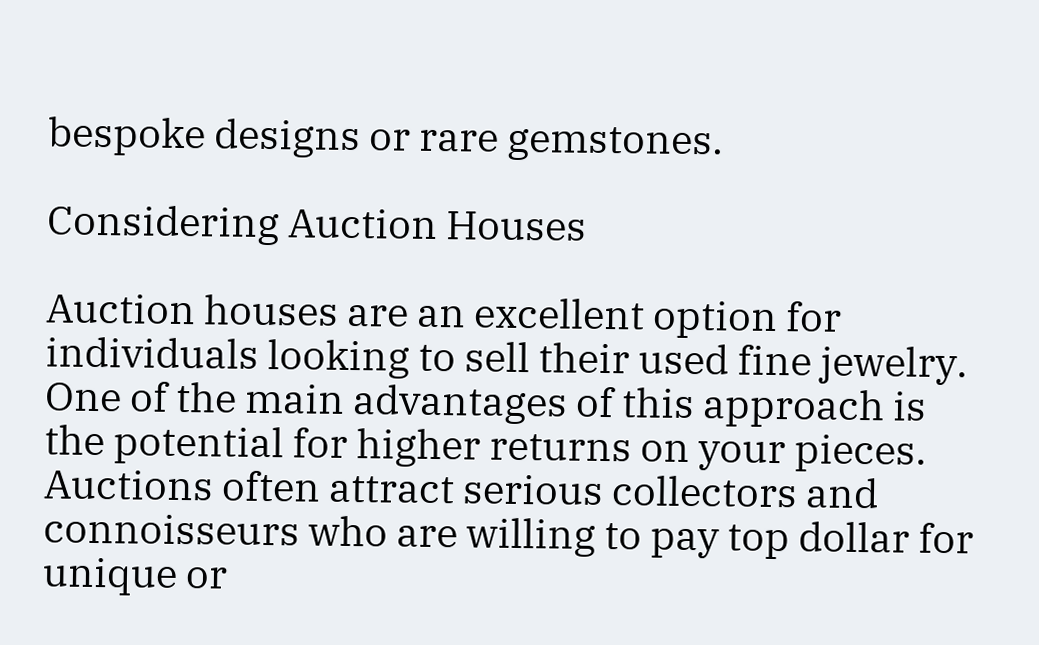bespoke designs or rare gemstones.

Considering Auction Houses

Auction houses are an excellent option for individuals looking to sell their used fine jewelry. One of the main advantages of this approach is the potential for higher returns on your pieces. Auctions often attract serious collectors and connoisseurs who are willing to pay top dollar for unique or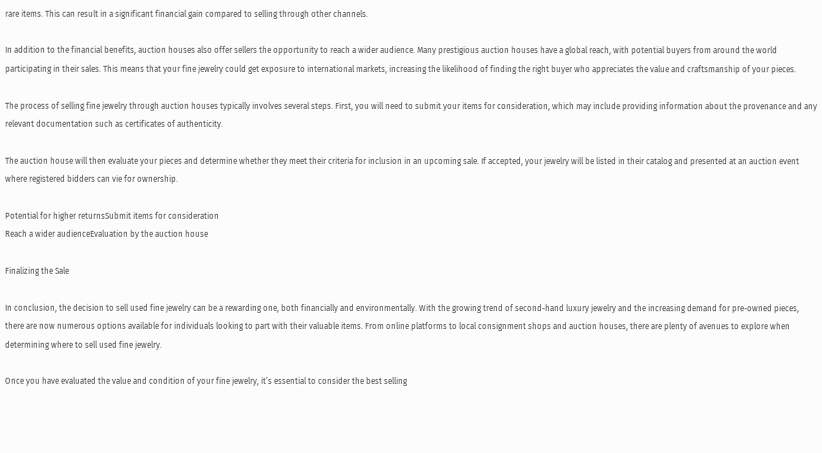rare items. This can result in a significant financial gain compared to selling through other channels.

In addition to the financial benefits, auction houses also offer sellers the opportunity to reach a wider audience. Many prestigious auction houses have a global reach, with potential buyers from around the world participating in their sales. This means that your fine jewelry could get exposure to international markets, increasing the likelihood of finding the right buyer who appreciates the value and craftsmanship of your pieces.

The process of selling fine jewelry through auction houses typically involves several steps. First, you will need to submit your items for consideration, which may include providing information about the provenance and any relevant documentation such as certificates of authenticity.

The auction house will then evaluate your pieces and determine whether they meet their criteria for inclusion in an upcoming sale. If accepted, your jewelry will be listed in their catalog and presented at an auction event where registered bidders can vie for ownership.

Potential for higher returnsSubmit items for consideration
Reach a wider audienceEvaluation by the auction house

Finalizing the Sale

In conclusion, the decision to sell used fine jewelry can be a rewarding one, both financially and environmentally. With the growing trend of second-hand luxury jewelry and the increasing demand for pre-owned pieces, there are now numerous options available for individuals looking to part with their valuable items. From online platforms to local consignment shops and auction houses, there are plenty of avenues to explore when determining where to sell used fine jewelry.

Once you have evaluated the value and condition of your fine jewelry, it’s essential to consider the best selling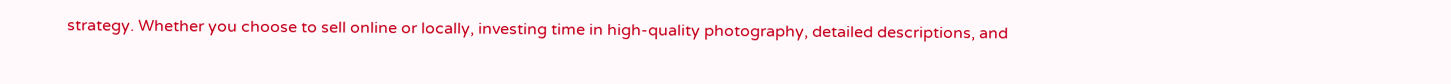strategy. Whether you choose to sell online or locally, investing time in high-quality photography, detailed descriptions, and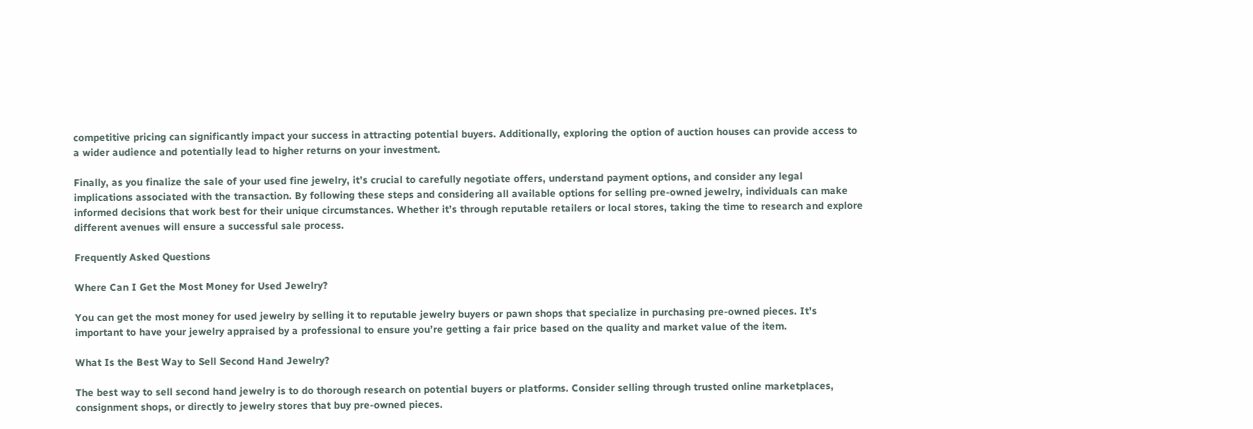competitive pricing can significantly impact your success in attracting potential buyers. Additionally, exploring the option of auction houses can provide access to a wider audience and potentially lead to higher returns on your investment.

Finally, as you finalize the sale of your used fine jewelry, it’s crucial to carefully negotiate offers, understand payment options, and consider any legal implications associated with the transaction. By following these steps and considering all available options for selling pre-owned jewelry, individuals can make informed decisions that work best for their unique circumstances. Whether it’s through reputable retailers or local stores, taking the time to research and explore different avenues will ensure a successful sale process.

Frequently Asked Questions

Where Can I Get the Most Money for Used Jewelry?

You can get the most money for used jewelry by selling it to reputable jewelry buyers or pawn shops that specialize in purchasing pre-owned pieces. It’s important to have your jewelry appraised by a professional to ensure you’re getting a fair price based on the quality and market value of the item.

What Is the Best Way to Sell Second Hand Jewelry?

The best way to sell second hand jewelry is to do thorough research on potential buyers or platforms. Consider selling through trusted online marketplaces, consignment shops, or directly to jewelry stores that buy pre-owned pieces.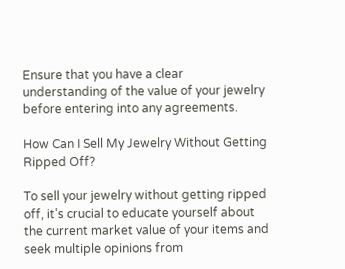Ensure that you have a clear understanding of the value of your jewelry before entering into any agreements.

How Can I Sell My Jewelry Without Getting Ripped Off?

To sell your jewelry without getting ripped off, it’s crucial to educate yourself about the current market value of your items and seek multiple opinions from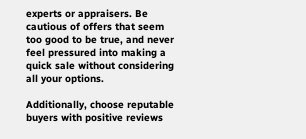experts or appraisers. Be cautious of offers that seem too good to be true, and never feel pressured into making a quick sale without considering all your options.

Additionally, choose reputable buyers with positive reviews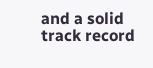and a solid track record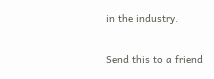in the industry.

Send this to a friend